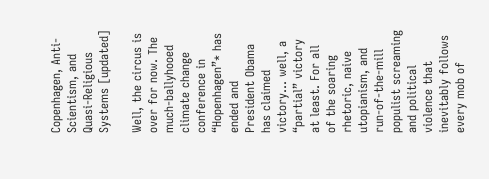Copenhagen, Anti-Scientism, and Quasi-Religious Systems [updated]

Well, the circus is over for now. The much-ballyhooed climate change conference in “Hopenhagen”* has ended and President Obama has claimed victory… well, a “partial” victory at least. For all of the soaring rhetoric, naive utopianism, and run-of-the-mill populist screaming and political violence that inevitably follows every mob of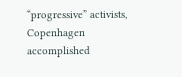“progressive” activists, Copenhagen accomplished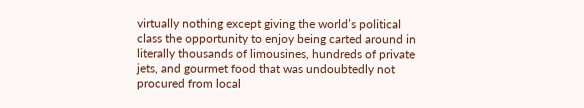virtually nothing except giving the world’s political class the opportunity to enjoy being carted around in literally thousands of limousines, hundreds of private jets, and gourmet food that was undoubtedly not procured from local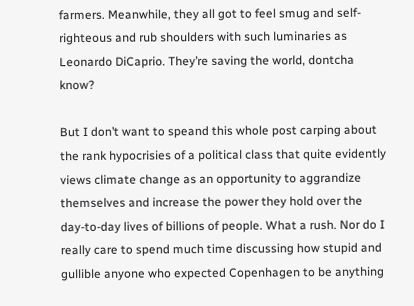farmers. Meanwhile, they all got to feel smug and self-righteous and rub shoulders with such luminaries as Leonardo DiCaprio. They’re saving the world, dontcha know?

But I don’t want to speand this whole post carping about the rank hypocrisies of a political class that quite evidently views climate change as an opportunity to aggrandize themselves and increase the power they hold over the day-to-day lives of billions of people. What a rush. Nor do I really care to spend much time discussing how stupid and gullible anyone who expected Copenhagen to be anything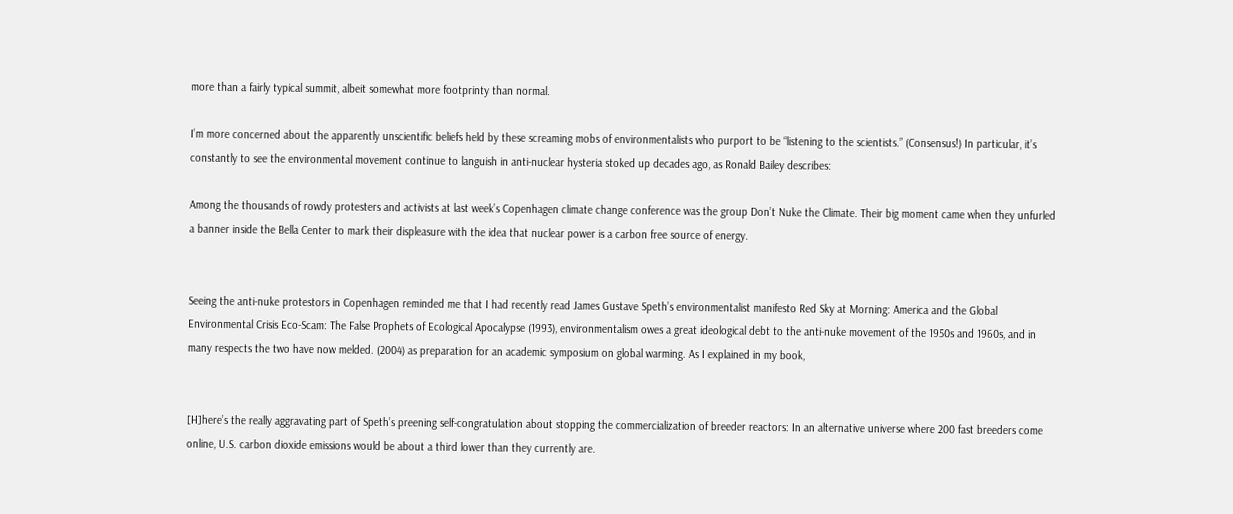more than a fairly typical summit, albeit somewhat more footprinty than normal.

I’m more concerned about the apparently unscientific beliefs held by these screaming mobs of environmentalists who purport to be “listening to the scientists.” (Consensus!) In particular, it’s constantly to see the environmental movement continue to languish in anti-nuclear hysteria stoked up decades ago, as Ronald Bailey describes:

Among the thousands of rowdy protesters and activists at last week’s Copenhagen climate change conference was the group Don’t Nuke the Climate. Their big moment came when they unfurled a banner inside the Bella Center to mark their displeasure with the idea that nuclear power is a carbon free source of energy.


Seeing the anti-nuke protestors in Copenhagen reminded me that I had recently read James Gustave Speth’s environmentalist manifesto Red Sky at Morning: America and the Global Environmental Crisis Eco-Scam: The False Prophets of Ecological Apocalypse (1993), environmentalism owes a great ideological debt to the anti-nuke movement of the 1950s and 1960s, and in many respects the two have now melded. (2004) as preparation for an academic symposium on global warming. As I explained in my book,


[H]here’s the really aggravating part of Speth’s preening self-congratulation about stopping the commercialization of breeder reactors: In an alternative universe where 200 fast breeders come online, U.S. carbon dioxide emissions would be about a third lower than they currently are.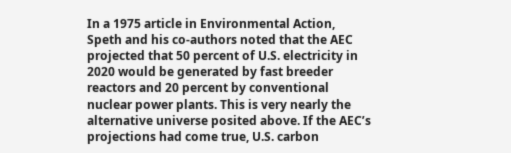In a 1975 article in Environmental Action, Speth and his co-authors noted that the AEC projected that 50 percent of U.S. electricity in 2020 would be generated by fast breeder reactors and 20 percent by conventional nuclear power plants. This is very nearly the alternative universe posited above. If the AEC’s projections had come true, U.S. carbon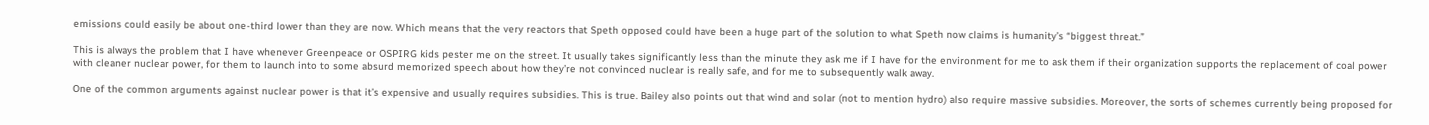emissions could easily be about one-third lower than they are now. Which means that the very reactors that Speth opposed could have been a huge part of the solution to what Speth now claims is humanity’s “biggest threat.”

This is always the problem that I have whenever Greenpeace or OSPIRG kids pester me on the street. It usually takes significantly less than the minute they ask me if I have for the environment for me to ask them if their organization supports the replacement of coal power with cleaner nuclear power, for them to launch into to some absurd memorized speech about how they’re not convinced nuclear is really safe, and for me to subsequently walk away.

One of the common arguments against nuclear power is that it’s expensive and usually requires subsidies. This is true. Bailey also points out that wind and solar (not to mention hydro) also require massive subsidies. Moreover, the sorts of schemes currently being proposed for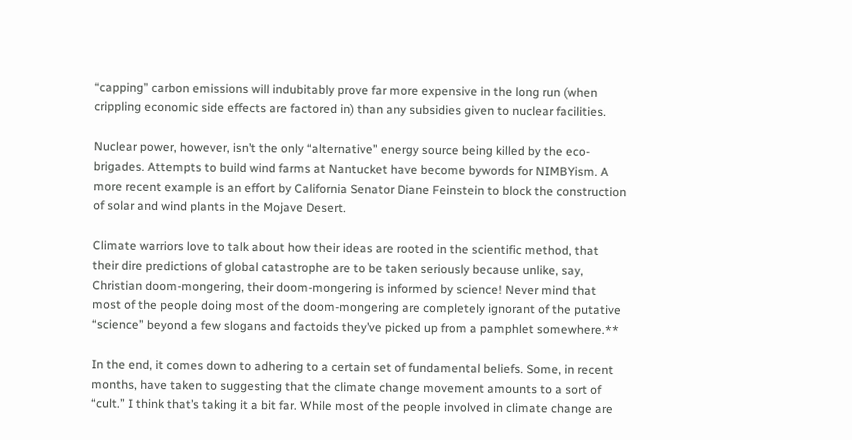“capping” carbon emissions will indubitably prove far more expensive in the long run (when crippling economic side effects are factored in) than any subsidies given to nuclear facilities.

Nuclear power, however, isn’t the only “alternative” energy source being killed by the eco-brigades. Attempts to build wind farms at Nantucket have become bywords for NIMBYism. A more recent example is an effort by California Senator Diane Feinstein to block the construction of solar and wind plants in the Mojave Desert.

Climate warriors love to talk about how their ideas are rooted in the scientific method, that their dire predictions of global catastrophe are to be taken seriously because unlike, say, Christian doom-mongering, their doom-mongering is informed by science! Never mind that most of the people doing most of the doom-mongering are completely ignorant of the putative “science” beyond a few slogans and factoids they’ve picked up from a pamphlet somewhere.**

In the end, it comes down to adhering to a certain set of fundamental beliefs. Some, in recent months, have taken to suggesting that the climate change movement amounts to a sort of “cult.” I think that’s taking it a bit far. While most of the people involved in climate change are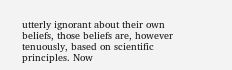utterly ignorant about their own beliefs, those beliefs are, however tenuously, based on scientific principles. Now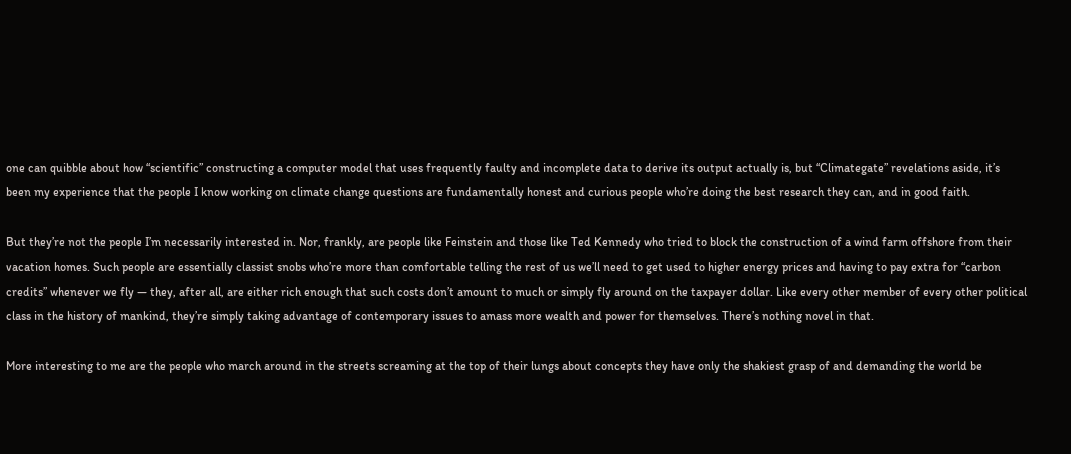one can quibble about how “scientific” constructing a computer model that uses frequently faulty and incomplete data to derive its output actually is, but “Climategate” revelations aside, it’s been my experience that the people I know working on climate change questions are fundamentally honest and curious people who’re doing the best research they can, and in good faith.

But they’re not the people I’m necessarily interested in. Nor, frankly, are people like Feinstein and those like Ted Kennedy who tried to block the construction of a wind farm offshore from their vacation homes. Such people are essentially classist snobs who’re more than comfortable telling the rest of us we’ll need to get used to higher energy prices and having to pay extra for “carbon credits” whenever we fly — they, after all, are either rich enough that such costs don’t amount to much or simply fly around on the taxpayer dollar. Like every other member of every other political class in the history of mankind, they’re simply taking advantage of contemporary issues to amass more wealth and power for themselves. There’s nothing novel in that.

More interesting to me are the people who march around in the streets screaming at the top of their lungs about concepts they have only the shakiest grasp of and demanding the world be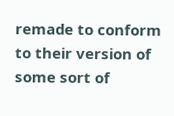remade to conform to their version of some sort of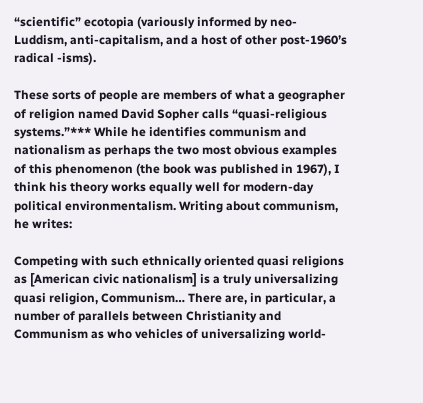“scientific” ecotopia (variously informed by neo-Luddism, anti-capitalism, and a host of other post-1960’s radical -isms).

These sorts of people are members of what a geographer of religion named David Sopher calls “quasi-religious systems.”*** While he identifies communism and nationalism as perhaps the two most obvious examples of this phenomenon (the book was published in 1967), I think his theory works equally well for modern-day political environmentalism. Writing about communism, he writes:

Competing with such ethnically oriented quasi religions as [American civic nationalism] is a truly universalizing quasi religion, Communism… There are, in particular, a number of parallels between Christianity and Communism as who vehicles of universalizing world-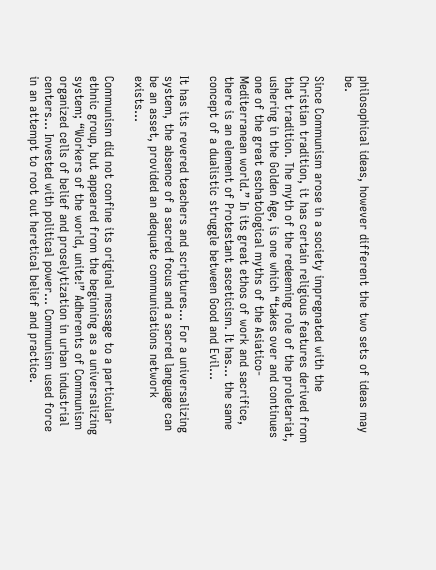philosophical ideas, however different the two sets of ideas may be.

Since Communism arose in a society impregnated with the Christian tradition, it has certain religious features derived from that tradition. The myth of the redeeming role of the proletariat, ushering in the Golden Age, is one which “takes over and continues one of the great eschatological myths of the Asiatico-Mediterranean world.” In its great ethos of work and sacrifice, there is an element of Protestant asceticism. It has… the same concept of a dualistic struggle between Good and Evil…

It has its revered teachers and scriptures… For a universalizing system, the absence of a sacred focus and a sacred language can be an asset, provided an adequate communications network exists…

Communism did not confine its original message to a particular ethnic group, but appeared from the beginning as a universalizing system; “Workers of the world, unite!” Adherents of Communism organized cells of belief and proselytization in urban industrial centers… Invested with political power… Communism used force in an attempt to root out heretical belief and practice.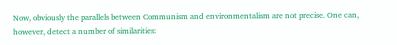Now, obviously the parallels between Communism and environmentalism are not precise. One can, however, detect a number of similarities: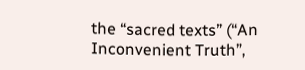the “sacred texts” (“An Inconvenient Truth”,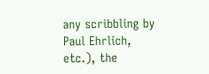any scribbling by Paul Ehrlich, etc.), the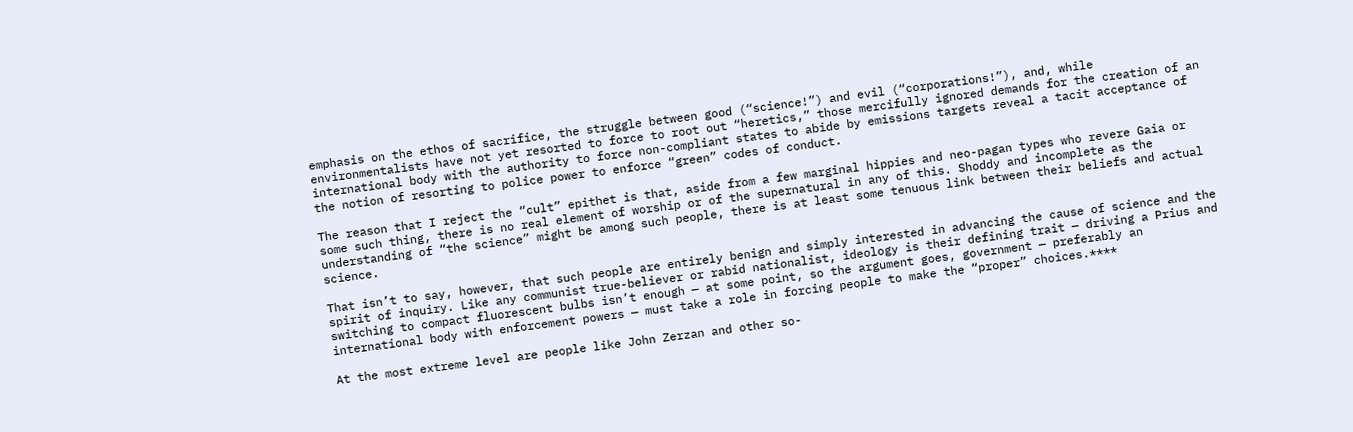emphasis on the ethos of sacrifice, the struggle between good (“science!”) and evil (“corporations!”), and, while environmentalists have not yet resorted to force to root out “heretics,” those mercifully ignored demands for the creation of an international body with the authority to force non-compliant states to abide by emissions targets reveal a tacit acceptance of the notion of resorting to police power to enforce “green” codes of conduct.

The reason that I reject the “cult” epithet is that, aside from a few marginal hippies and neo-pagan types who revere Gaia or some such thing, there is no real element of worship or of the supernatural in any of this. Shoddy and incomplete as the understanding of “the science” might be among such people, there is at least some tenuous link between their beliefs and actual science.

That isn’t to say, however, that such people are entirely benign and simply interested in advancing the cause of science and the spirit of inquiry. Like any communist true-believer or rabid nationalist, ideology is their defining trait — driving a Prius and switching to compact fluorescent bulbs isn’t enough — at some point, so the argument goes, government — preferably an international body with enforcement powers — must take a role in forcing people to make the “proper” choices.****

At the most extreme level are people like John Zerzan and other so-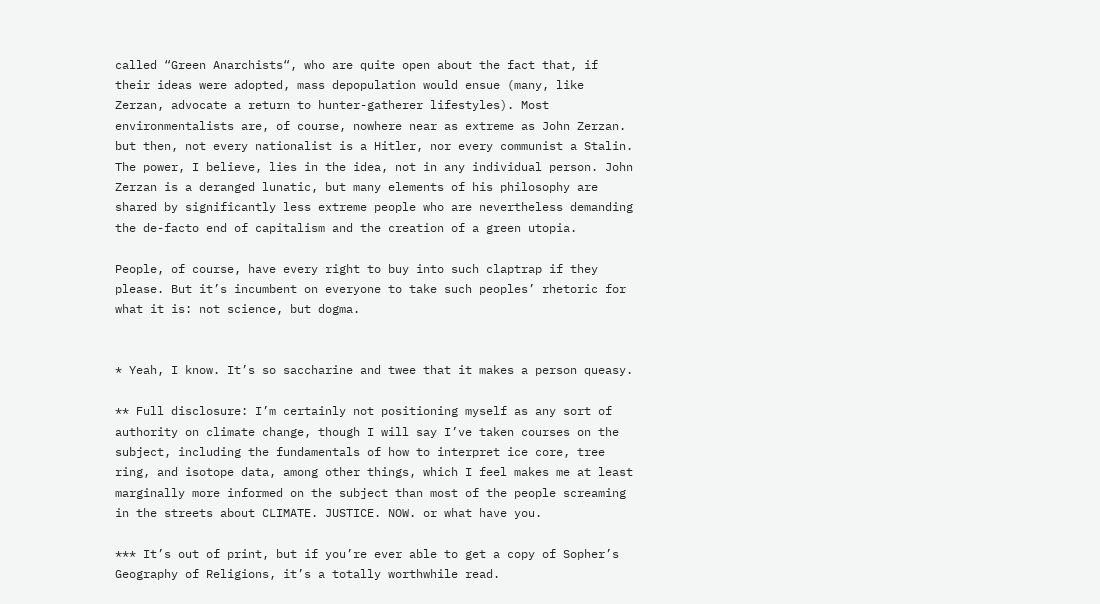called “Green Anarchists“, who are quite open about the fact that, if their ideas were adopted, mass depopulation would ensue (many, like Zerzan, advocate a return to hunter-gatherer lifestyles). Most environmentalists are, of course, nowhere near as extreme as John Zerzan. but then, not every nationalist is a Hitler, nor every communist a Stalin. The power, I believe, lies in the idea, not in any individual person. John Zerzan is a deranged lunatic, but many elements of his philosophy are shared by significantly less extreme people who are nevertheless demanding the de-facto end of capitalism and the creation of a green utopia.

People, of course, have every right to buy into such claptrap if they please. But it’s incumbent on everyone to take such peoples’ rhetoric for what it is: not science, but dogma.


* Yeah, I know. It’s so saccharine and twee that it makes a person queasy.

** Full disclosure: I’m certainly not positioning myself as any sort of authority on climate change, though I will say I’ve taken courses on the subject, including the fundamentals of how to interpret ice core, tree ring, and isotope data, among other things, which I feel makes me at least marginally more informed on the subject than most of the people screaming in the streets about CLIMATE. JUSTICE. NOW. or what have you.

*** It’s out of print, but if you’re ever able to get a copy of Sopher’s Geography of Religions, it’s a totally worthwhile read.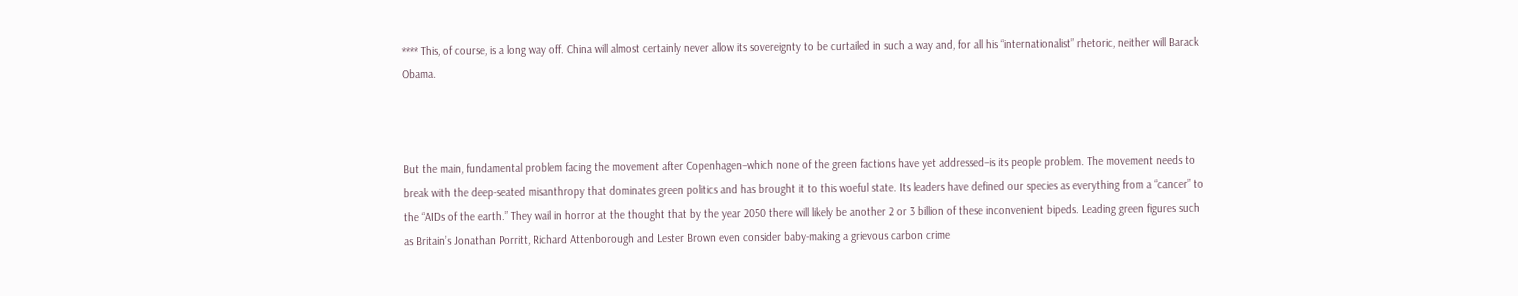**** This, of course, is a long way off. China will almost certainly never allow its sovereignty to be curtailed in such a way and, for all his “internationalist” rhetoric, neither will Barack Obama.



But the main, fundamental problem facing the movement after Copenhagen–which none of the green factions have yet addressed–is its people problem. The movement needs to break with the deep-seated misanthropy that dominates green politics and has brought it to this woeful state. Its leaders have defined our species as everything from a “cancer” to the “AIDs of the earth.” They wail in horror at the thought that by the year 2050 there will likely be another 2 or 3 billion of these inconvenient bipeds. Leading green figures such as Britain’s Jonathan Porritt, Richard Attenborough and Lester Brown even consider baby-making a grievous carbon crime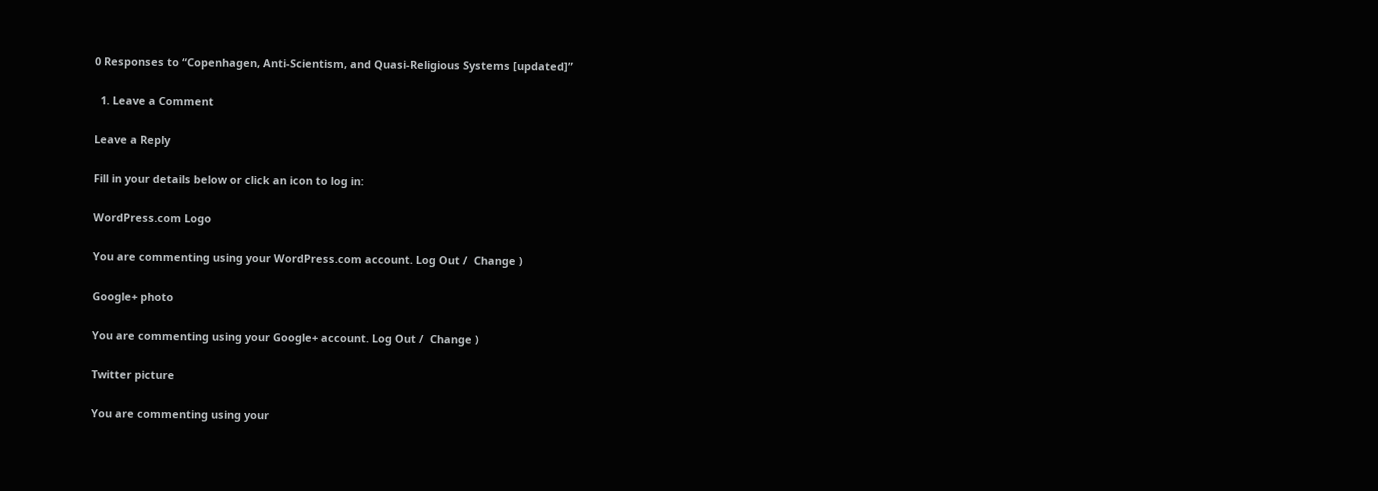0 Responses to “Copenhagen, Anti-Scientism, and Quasi-Religious Systems [updated]”

  1. Leave a Comment

Leave a Reply

Fill in your details below or click an icon to log in:

WordPress.com Logo

You are commenting using your WordPress.com account. Log Out /  Change )

Google+ photo

You are commenting using your Google+ account. Log Out /  Change )

Twitter picture

You are commenting using your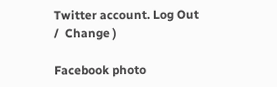Twitter account. Log Out /  Change )

Facebook photo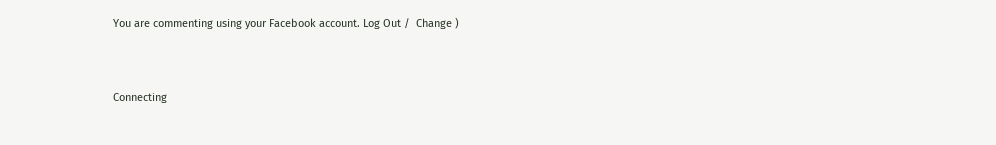You are commenting using your Facebook account. Log Out /  Change )


Connecting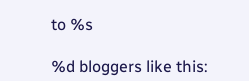to %s

%d bloggers like this: